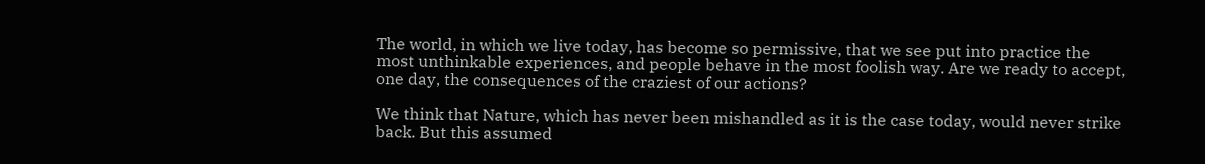The world, in which we live today, has become so permissive, that we see put into practice the most unthinkable experiences, and people behave in the most foolish way. Are we ready to accept, one day, the consequences of the craziest of our actions?

We think that Nature, which has never been mishandled as it is the case today, would never strike back. But this assumed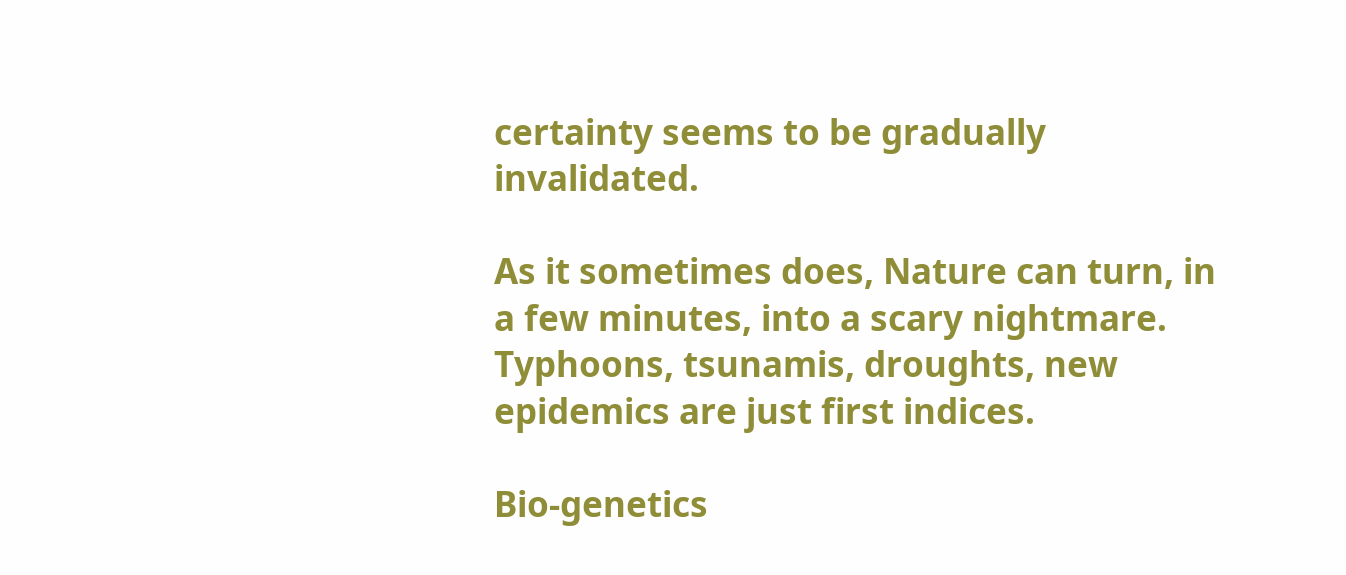certainty seems to be gradually invalidated.

As it sometimes does, Nature can turn, in a few minutes, into a scary nightmare. Typhoons, tsunamis, droughts, new epidemics are just first indices.

Bio-genetics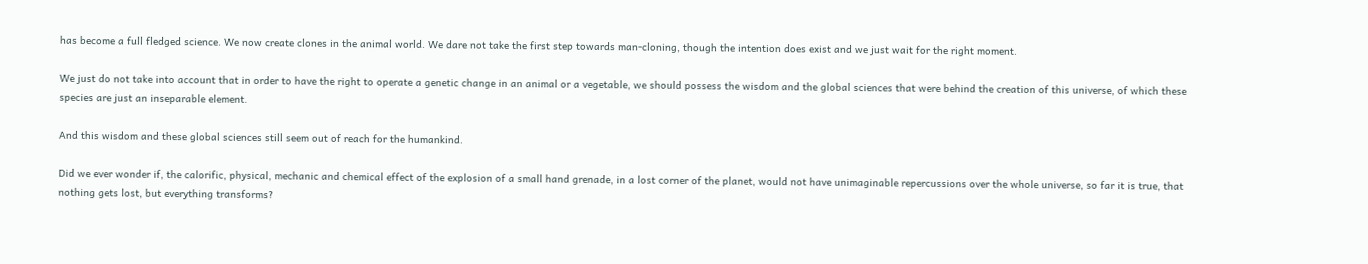has become a full fledged science. We now create clones in the animal world. We dare not take the first step towards man-cloning, though the intention does exist and we just wait for the right moment.

We just do not take into account that in order to have the right to operate a genetic change in an animal or a vegetable, we should possess the wisdom and the global sciences that were behind the creation of this universe, of which these species are just an inseparable element.

And this wisdom and these global sciences still seem out of reach for the humankind.

Did we ever wonder if, the calorific, physical, mechanic and chemical effect of the explosion of a small hand grenade, in a lost corner of the planet, would not have unimaginable repercussions over the whole universe, so far it is true, that nothing gets lost, but everything transforms?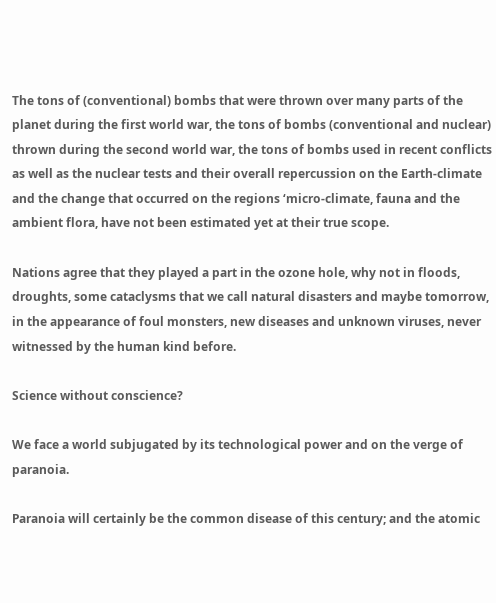The tons of (conventional) bombs that were thrown over many parts of the planet during the first world war, the tons of bombs (conventional and nuclear) thrown during the second world war, the tons of bombs used in recent conflicts as well as the nuclear tests and their overall repercussion on the Earth-climate and the change that occurred on the regions ‘micro-climate, fauna and the ambient flora, have not been estimated yet at their true scope.

Nations agree that they played a part in the ozone hole, why not in floods, droughts, some cataclysms that we call natural disasters and maybe tomorrow, in the appearance of foul monsters, new diseases and unknown viruses, never witnessed by the human kind before.

Science without conscience?

We face a world subjugated by its technological power and on the verge of paranoia.

Paranoia will certainly be the common disease of this century; and the atomic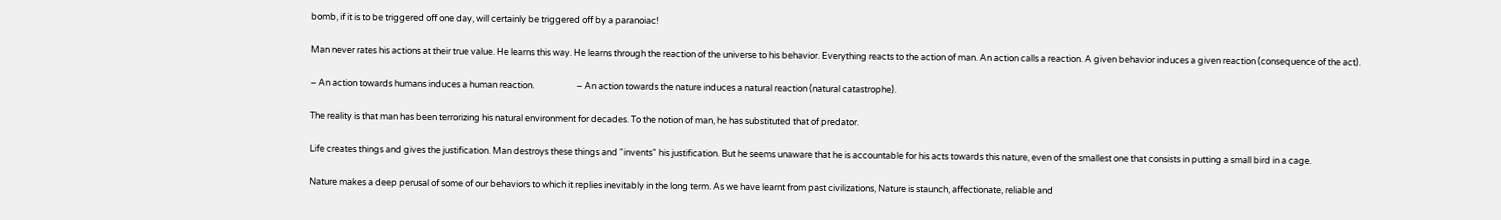bomb, if it is to be triggered off one day, will certainly be triggered off by a paranoiac!

Man never rates his actions at their true value. He learns this way. He learns through the reaction of the universe to his behavior. Everything reacts to the action of man. An action calls a reaction. A given behavior induces a given reaction (consequence of the act).

– An action towards humans induces a human reaction.                     – An action towards the nature induces a natural reaction (natural catastrophe).

The reality is that man has been terrorizing his natural environment for decades. To the notion of man, he has substituted that of predator.

Life creates things and gives the justification. Man destroys these things and "invents" his justification. But he seems unaware that he is accountable for his acts towards this nature, even of the smallest one that consists in putting a small bird in a cage.

Nature makes a deep perusal of some of our behaviors to which it replies inevitably in the long term. As we have learnt from past civilizations, Nature is staunch, affectionate, reliable and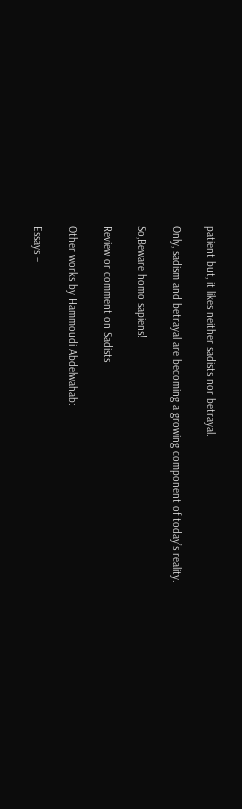patient but, it likes neither sadists nor betrayal.

Only, sadism and betrayal are becoming a growing component of today’s reality.

So,Beware homo sapiens!

Review or comment on Sadists

Other works by Hammoudi Abdelwahab:

Essays –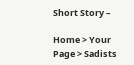Short Story –

Home > Your Page > Sadists